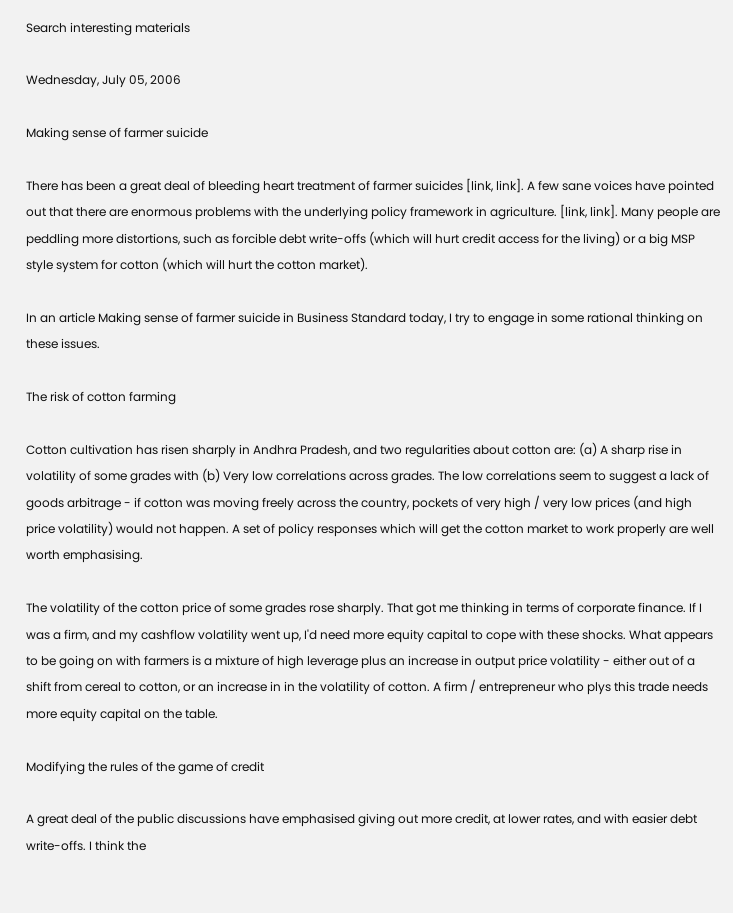Search interesting materials

Wednesday, July 05, 2006

Making sense of farmer suicide

There has been a great deal of bleeding heart treatment of farmer suicides [link, link]. A few sane voices have pointed out that there are enormous problems with the underlying policy framework in agriculture. [link, link]. Many people are peddling more distortions, such as forcible debt write-offs (which will hurt credit access for the living) or a big MSP style system for cotton (which will hurt the cotton market).

In an article Making sense of farmer suicide in Business Standard today, I try to engage in some rational thinking on these issues.

The risk of cotton farming

Cotton cultivation has risen sharply in Andhra Pradesh, and two regularities about cotton are: (a) A sharp rise in volatility of some grades with (b) Very low correlations across grades. The low correlations seem to suggest a lack of goods arbitrage - if cotton was moving freely across the country, pockets of very high / very low prices (and high price volatility) would not happen. A set of policy responses which will get the cotton market to work properly are well worth emphasising.

The volatility of the cotton price of some grades rose sharply. That got me thinking in terms of corporate finance. If I was a firm, and my cashflow volatility went up, I'd need more equity capital to cope with these shocks. What appears to be going on with farmers is a mixture of high leverage plus an increase in output price volatility - either out of a shift from cereal to cotton, or an increase in in the volatility of cotton. A firm / entrepreneur who plys this trade needs more equity capital on the table.

Modifying the rules of the game of credit

A great deal of the public discussions have emphasised giving out more credit, at lower rates, and with easier debt write-offs. I think the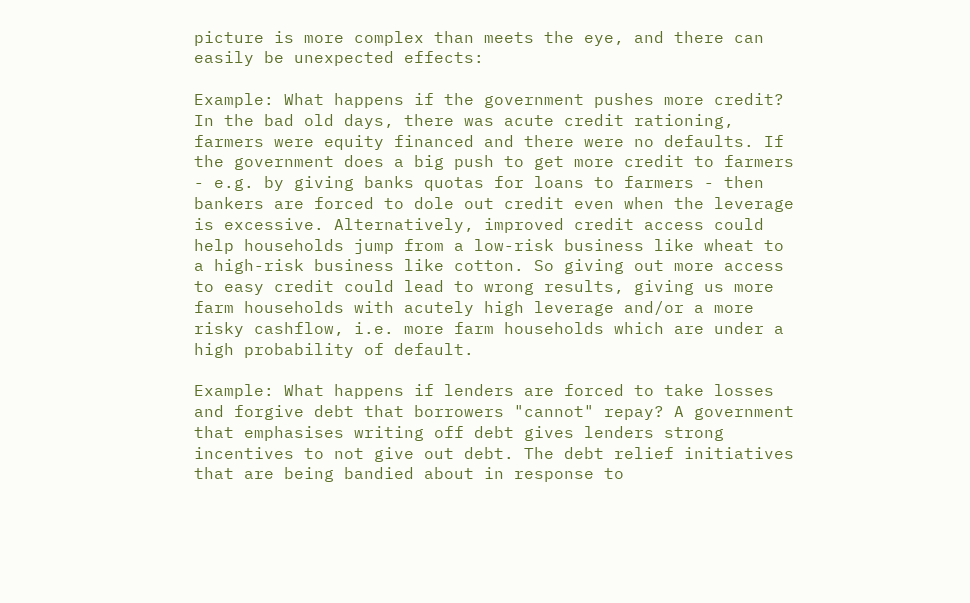picture is more complex than meets the eye, and there can easily be unexpected effects:

Example: What happens if the government pushes more credit? In the bad old days, there was acute credit rationing, farmers were equity financed and there were no defaults. If the government does a big push to get more credit to farmers - e.g. by giving banks quotas for loans to farmers - then bankers are forced to dole out credit even when the leverage is excessive. Alternatively, improved credit access could help households jump from a low-risk business like wheat to a high-risk business like cotton. So giving out more access to easy credit could lead to wrong results, giving us more farm households with acutely high leverage and/or a more risky cashflow, i.e. more farm households which are under a high probability of default.

Example: What happens if lenders are forced to take losses and forgive debt that borrowers "cannot" repay? A government that emphasises writing off debt gives lenders strong incentives to not give out debt. The debt relief initiatives that are being bandied about in response to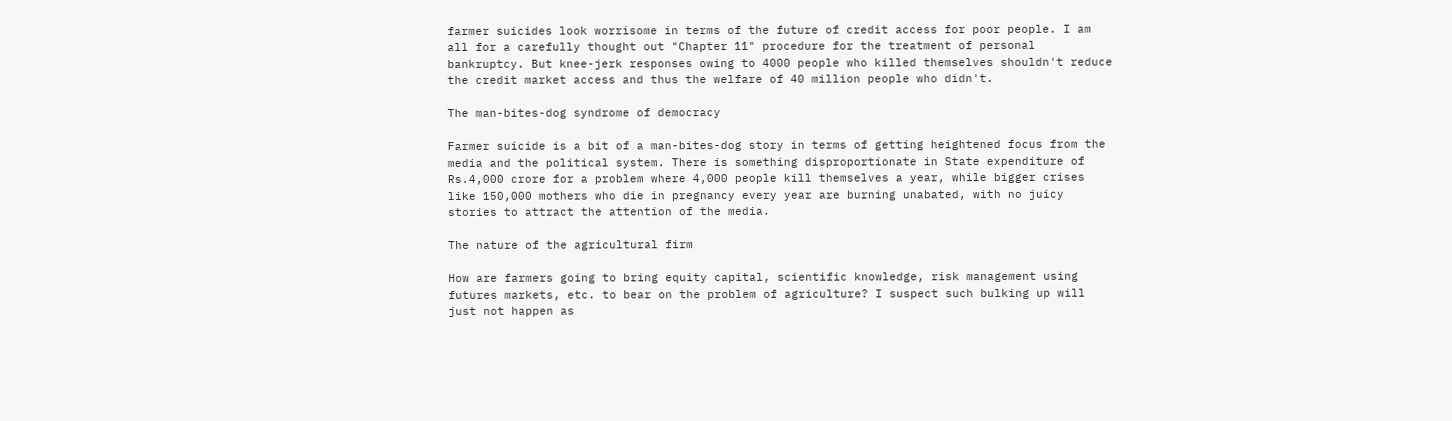farmer suicides look worrisome in terms of the future of credit access for poor people. I am all for a carefully thought out "Chapter 11" procedure for the treatment of personal bankruptcy. But knee-jerk responses owing to 4000 people who killed themselves shouldn't reduce the credit market access and thus the welfare of 40 million people who didn't.

The man-bites-dog syndrome of democracy

Farmer suicide is a bit of a man-bites-dog story in terms of getting heightened focus from the media and the political system. There is something disproportionate in State expenditure of Rs.4,000 crore for a problem where 4,000 people kill themselves a year, while bigger crises like 150,000 mothers who die in pregnancy every year are burning unabated, with no juicy stories to attract the attention of the media.

The nature of the agricultural firm

How are farmers going to bring equity capital, scientific knowledge, risk management using futures markets, etc. to bear on the problem of agriculture? I suspect such bulking up will just not happen as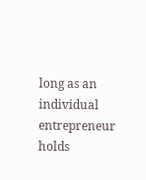long as an individual entrepreneur holds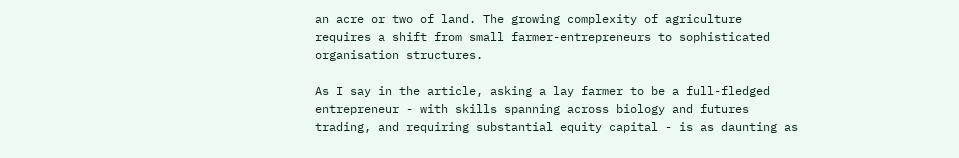an acre or two of land. The growing complexity of agriculture requires a shift from small farmer-entrepreneurs to sophisticated organisation structures.

As I say in the article, asking a lay farmer to be a full-fledged entrepreneur - with skills spanning across biology and futures trading, and requiring substantial equity capital - is as daunting as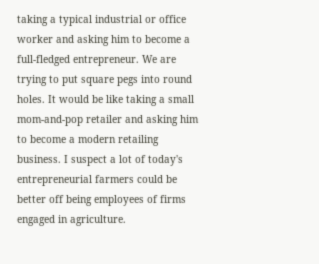taking a typical industrial or office worker and asking him to become a full-fledged entrepreneur. We are trying to put square pegs into round holes. It would be like taking a small mom-and-pop retailer and asking him to become a modern retailing business. I suspect a lot of today's entrepreneurial farmers could be better off being employees of firms engaged in agriculture.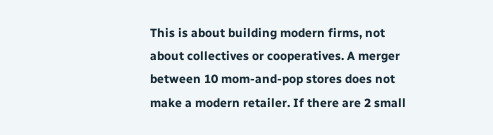This is about building modern firms, not about collectives or cooperatives. A merger between 10 mom-and-pop stores does not make a modern retailer. If there are 2 small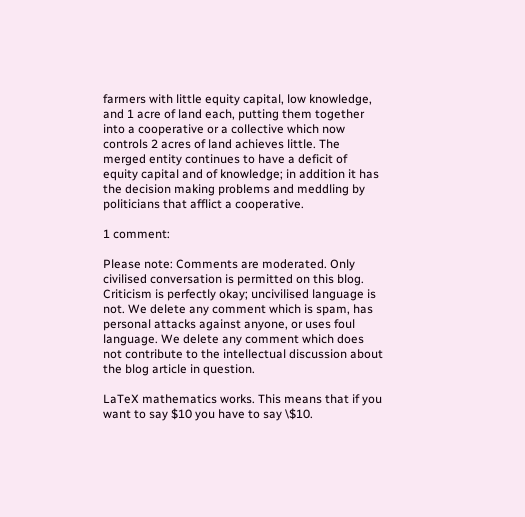farmers with little equity capital, low knowledge, and 1 acre of land each, putting them together into a cooperative or a collective which now controls 2 acres of land achieves little. The merged entity continues to have a deficit of equity capital and of knowledge; in addition it has the decision making problems and meddling by politicians that afflict a cooperative.

1 comment:

Please note: Comments are moderated. Only civilised conversation is permitted on this blog. Criticism is perfectly okay; uncivilised language is not. We delete any comment which is spam, has personal attacks against anyone, or uses foul language. We delete any comment which does not contribute to the intellectual discussion about the blog article in question.

LaTeX mathematics works. This means that if you want to say $10 you have to say \$10.